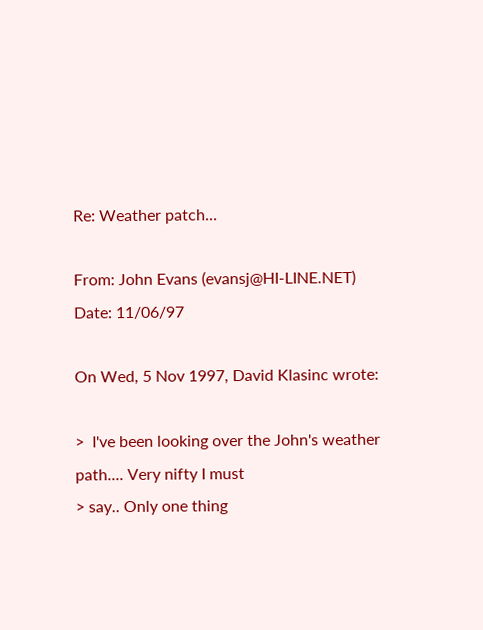Re: Weather patch...

From: John Evans (evansj@HI-LINE.NET)
Date: 11/06/97

On Wed, 5 Nov 1997, David Klasinc wrote:

>  I've been looking over the John's weather path.... Very nifty I must
> say.. Only one thing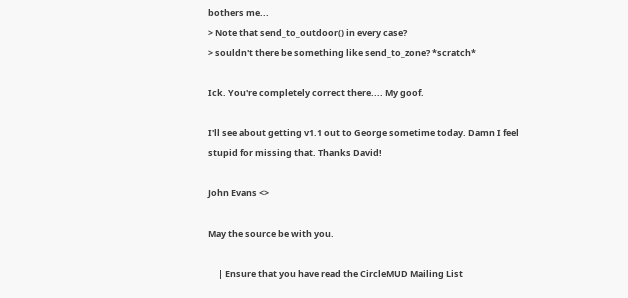bothers me...
> Note that send_to_outdoor() in every case?
> souldn't there be something like send_to_zone? *scratch*

Ick. You're completely correct there.... My goof.

I'll see about getting v1.1 out to George sometime today. Damn I feel
stupid for missing that. Thanks David!

John Evans <>

May the source be with you.

     | Ensure that you have read the CircleMUD Mailing List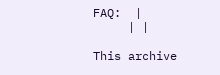FAQ:  |
     | |

This archive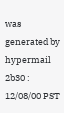was generated by hypermail 2b30 : 12/08/00 PST